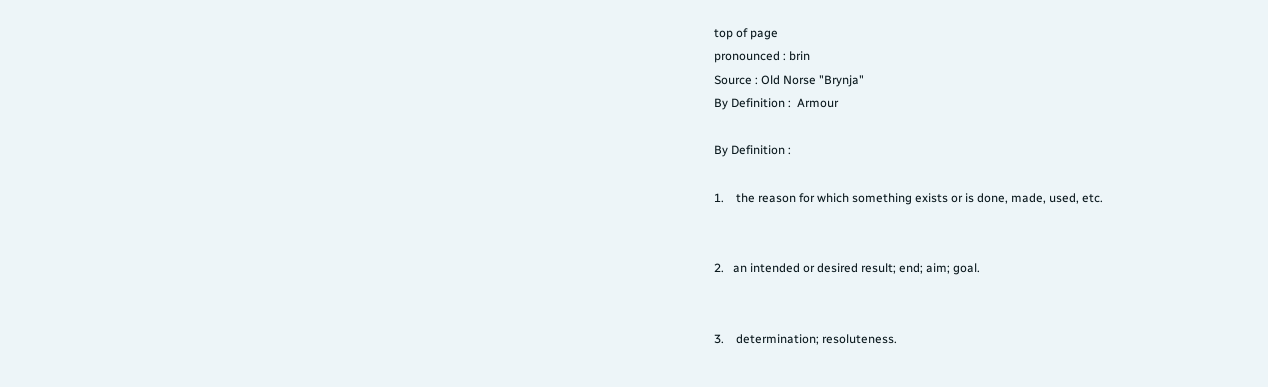top of page
pronounced : brin
Source : Old Norse "Brynja"
By Definition :  Armour

By Definition :

1.    the reason for which something exists or is done, made, used, etc.


2.   an intended or desired result; end; aim; goal.


3.    determination; resoluteness.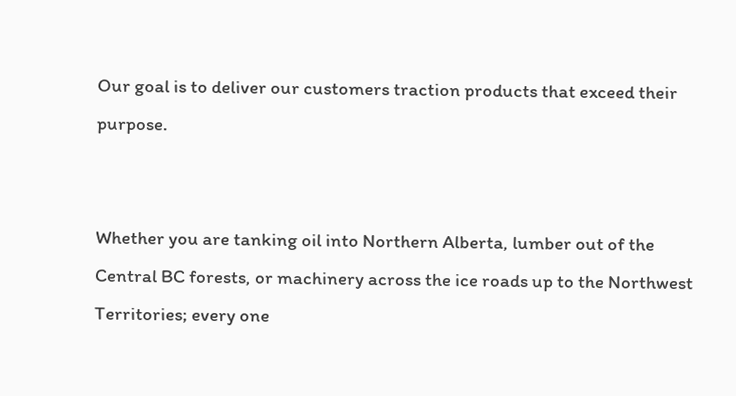Our goal is to deliver our customers traction products that exceed their purpose.


Whether you are tanking oil into Northern Alberta, lumber out of the Central BC forests, or machinery across the ice roads up to the Northwest Territories; every one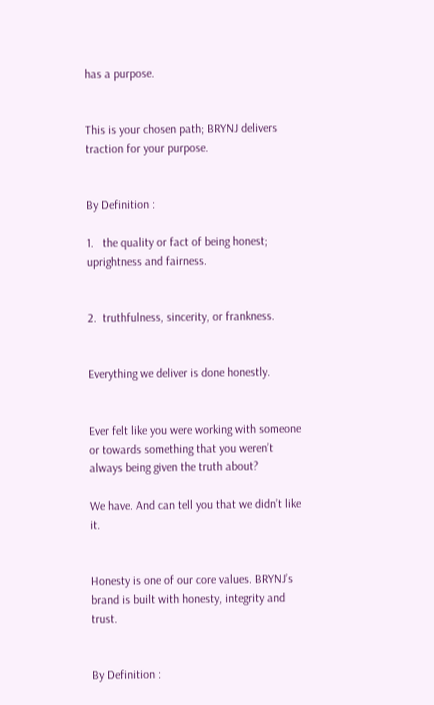has a purpose.


This is your chosen path; BRYNJ delivers traction for your purpose.


By Definition :

1.   the quality or fact of being honest; uprightness and fairness.


2.  truthfulness, sincerity, or frankness.


Everything we deliver is done honestly.


Ever felt like you were working with someone or towards something that you weren’t always being given the truth about?

We have. And can tell you that we didn’t like it.


Honesty is one of our core values. BRYNJ’s brand is built with honesty, integrity and trust.


By Definition :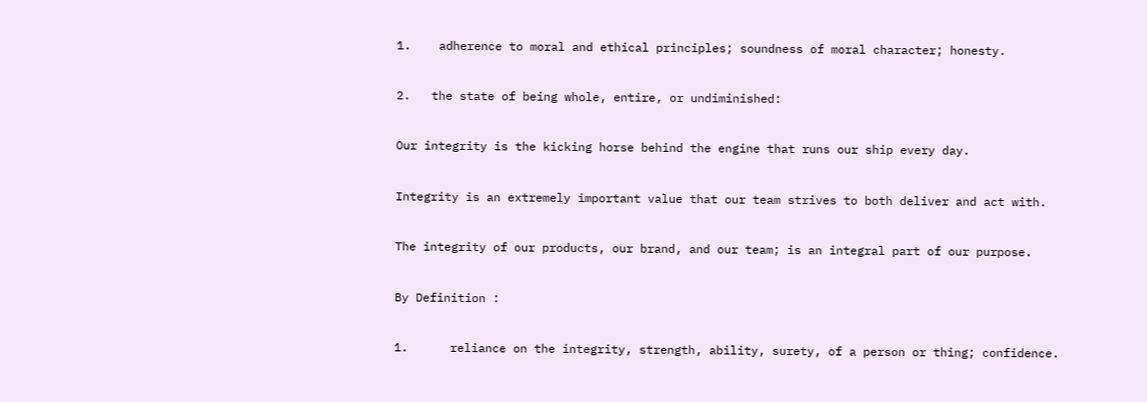1.    adherence to moral and ethical principles; soundness of moral character; honesty.


2.   the state of being whole, entire, or undiminished:


Our integrity is the kicking horse behind the engine that runs our ship every day.


Integrity is an extremely important value that our team strives to both deliver and act with.


The integrity of our products, our brand, and our team; is an integral part of our purpose.


By Definition :


1.      reliance on the integrity, strength, ability, surety, of a person or thing; confidence.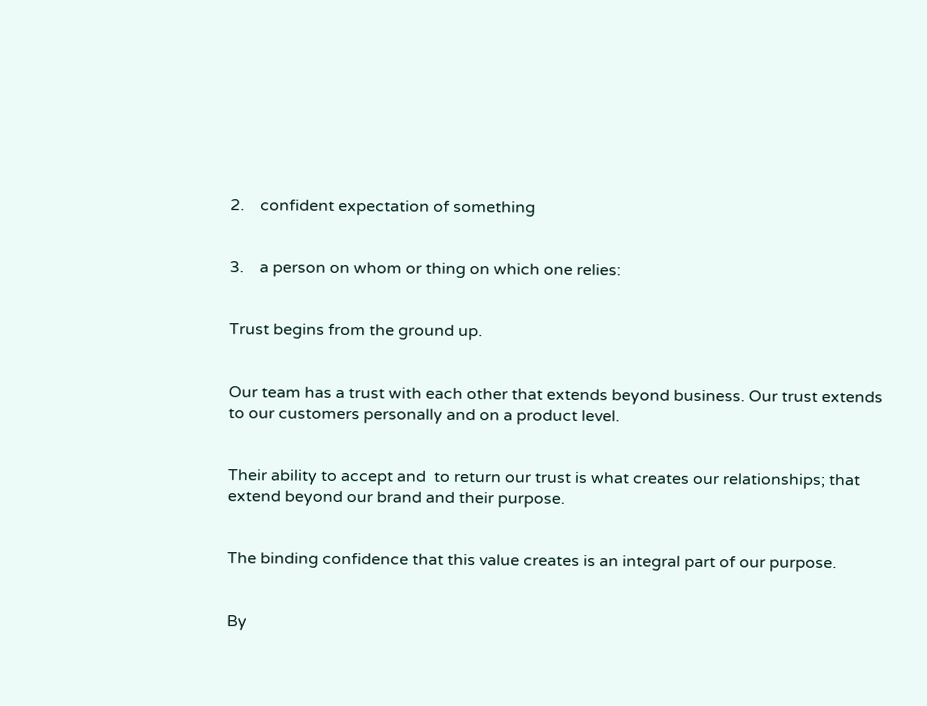2.    confident expectation of something


3.    a person on whom or thing on which one relies:


Trust begins from the ground up.


Our team has a trust with each other that extends beyond business. Our trust extends to our customers personally and on a product level.


Their ability to accept and  to return our trust is what creates our relationships; that extend beyond our brand and their purpose.


The binding confidence that this value creates is an integral part of our purpose.


By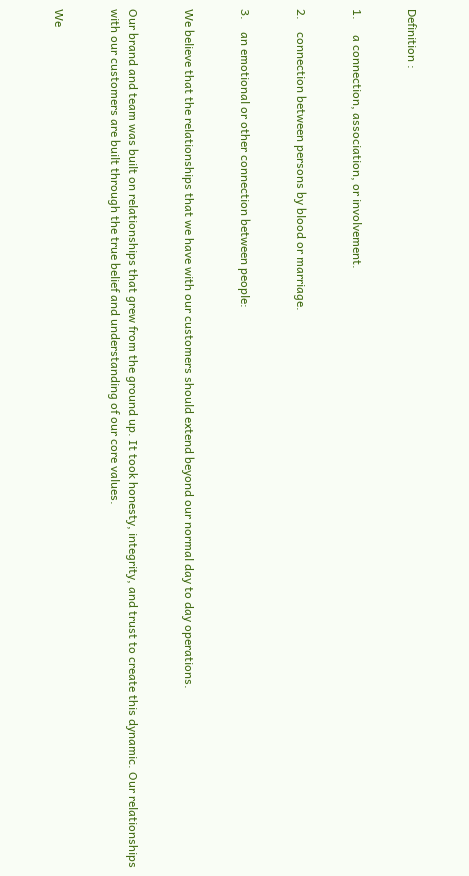Definition :


1.     a connection, association, or involvement.


2.    connection between persons by blood or marriage.


3.    an emotional or other connection between people:


We believe that the relationships that we have with our customers should extend beyond our normal day to day operations.


Our brand and team was built on relationships that grew from the ground up. It took honesty, integrity, and trust to create this dynamic. Our relationships with our customers are built through the true belief and understanding of our core values.


We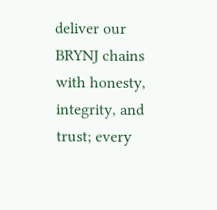deliver our BRYNJ chains with honesty, integrity, and trust; every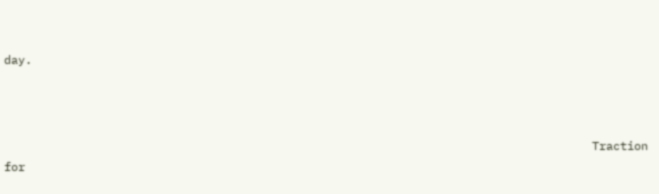day.



                                                                                    Traction for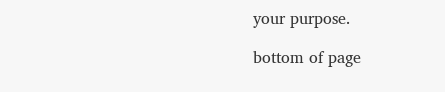your purpose.

bottom of page